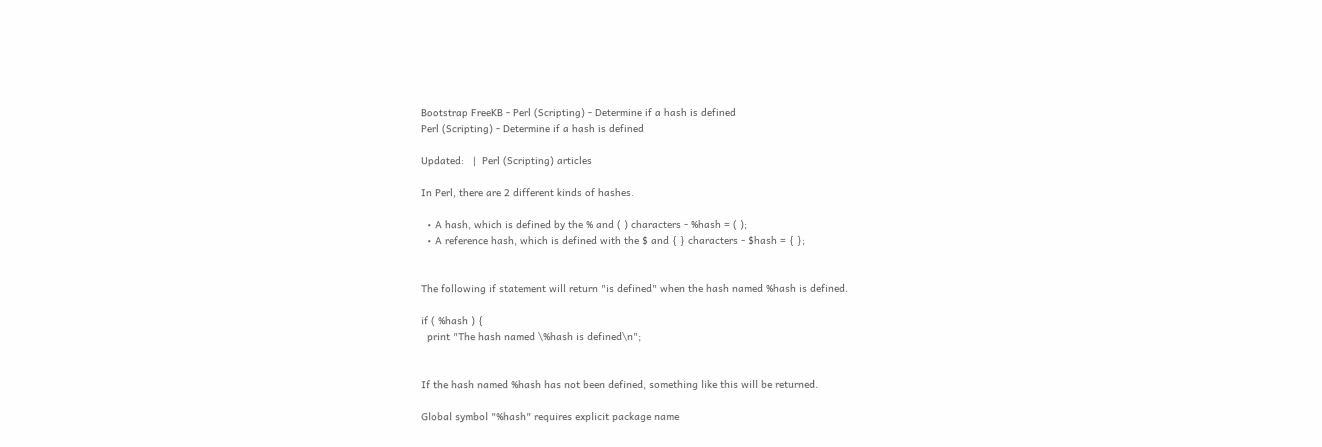Bootstrap FreeKB - Perl (Scripting) - Determine if a hash is defined
Perl (Scripting) - Determine if a hash is defined

Updated:   |  Perl (Scripting) articles

In Perl, there are 2 different kinds of hashes.

  • A hash, which is defined by the % and ( ) characters - %hash = ( );
  • A reference hash, which is defined with the $ and { } characters - $hash = { };


The following if statement will return "is defined" when the hash named %hash is defined.

if ( %hash ) {
  print "The hash named \%hash is defined\n";


If the hash named %hash has not been defined, something like this will be returned.

Global symbol "%hash" requires explicit package name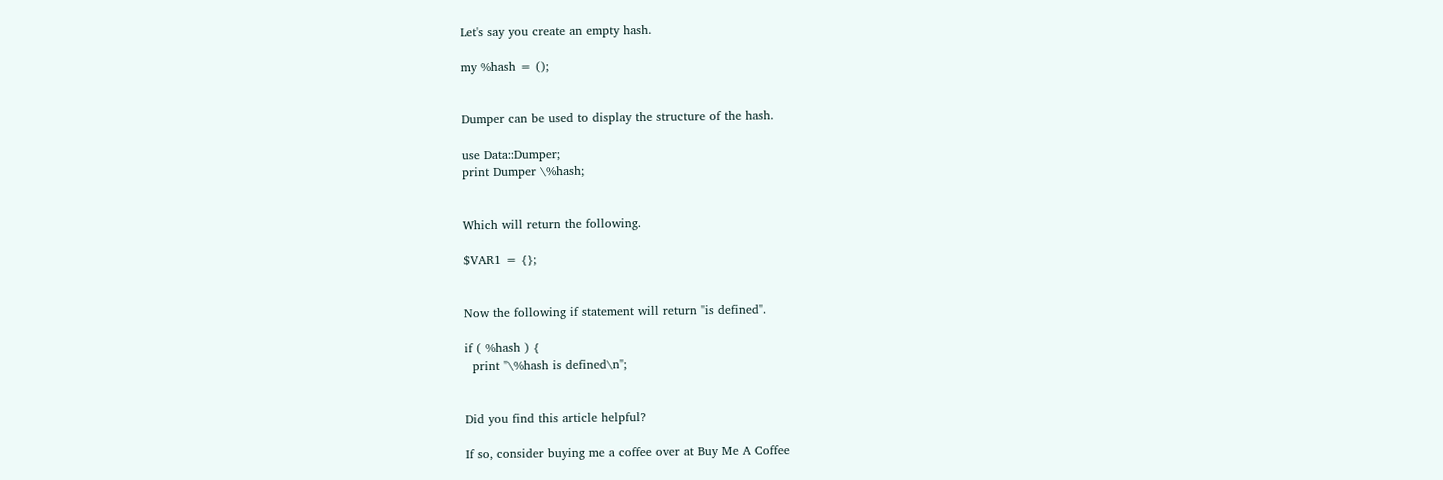Let's say you create an empty hash.

my %hash = ();


Dumper can be used to display the structure of the hash.

use Data::Dumper;
print Dumper \%hash;


Which will return the following.

$VAR1 = {};


Now the following if statement will return "is defined".

if ( %hash ) {
  print "\%hash is defined\n";


Did you find this article helpful?

If so, consider buying me a coffee over at Buy Me A Coffee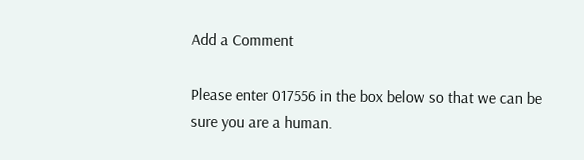Add a Comment

Please enter 017556 in the box below so that we can be sure you are a human.